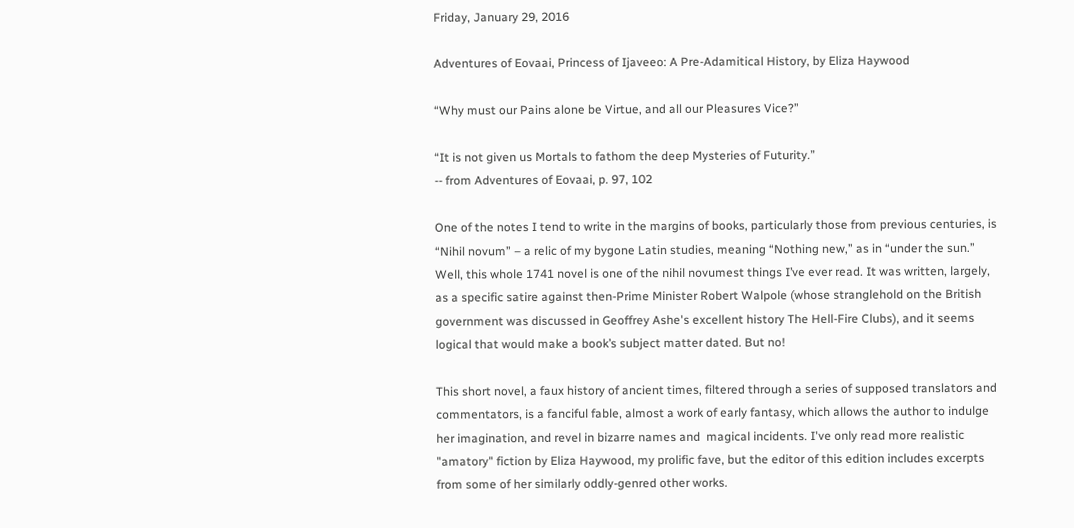Friday, January 29, 2016

Adventures of Eovaai, Princess of Ijaveeo: A Pre-Adamitical History, by Eliza Haywood

“Why must our Pains alone be Virtue, and all our Pleasures Vice?”

“It is not given us Mortals to fathom the deep Mysteries of Futurity.”
-- from Adventures of Eovaai, p. 97, 102

One of the notes I tend to write in the margins of books, particularly those from previous centuries, is “Nihil novum” – a relic of my bygone Latin studies, meaning “Nothing new,” as in “under the sun.” Well, this whole 1741 novel is one of the nihil novumest things I’ve ever read. It was written, largely, as a specific satire against then-Prime Minister Robert Walpole (whose stranglehold on the British government was discussed in Geoffrey Ashe's excellent history The Hell-Fire Clubs), and it seems logical that would make a book’s subject matter dated. But no!

This short novel, a faux history of ancient times, filtered through a series of supposed translators and commentators, is a fanciful fable, almost a work of early fantasy, which allows the author to indulge her imagination, and revel in bizarre names and  magical incidents. I've only read more realistic "amatory" fiction by Eliza Haywood, my prolific fave, but the editor of this edition includes excerpts from some of her similarly oddly-genred other works.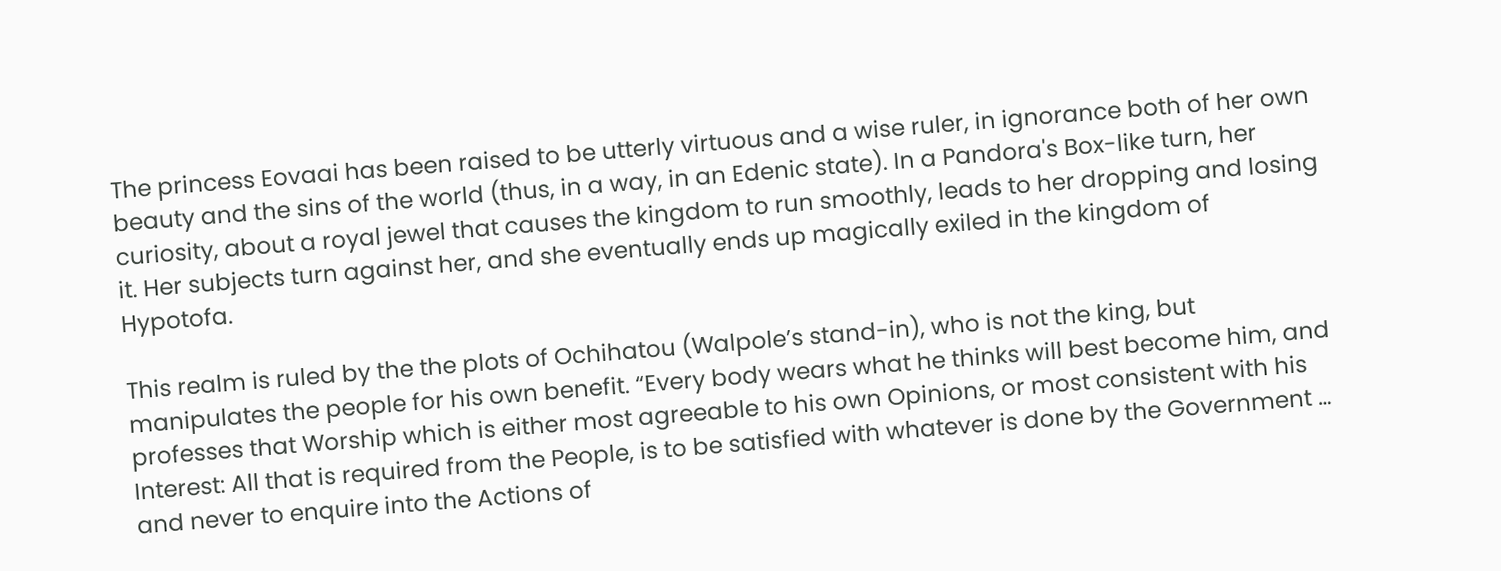The princess Eovaai has been raised to be utterly virtuous and a wise ruler, in ignorance both of her own beauty and the sins of the world (thus, in a way, in an Edenic state). In a Pandora's Box-like turn, her curiosity, about a royal jewel that causes the kingdom to run smoothly, leads to her dropping and losing it. Her subjects turn against her, and she eventually ends up magically exiled in the kingdom of Hypotofa.

This realm is ruled by the the plots of Ochihatou (Walpole’s stand-in), who is not the king, but manipulates the people for his own benefit. “Every body wears what he thinks will best become him, and professes that Worship which is either most agreeable to his own Opinions, or most consistent with his Interest: All that is required from the People, is to be satisfied with whatever is done by the Government … and never to enquire into the Actions of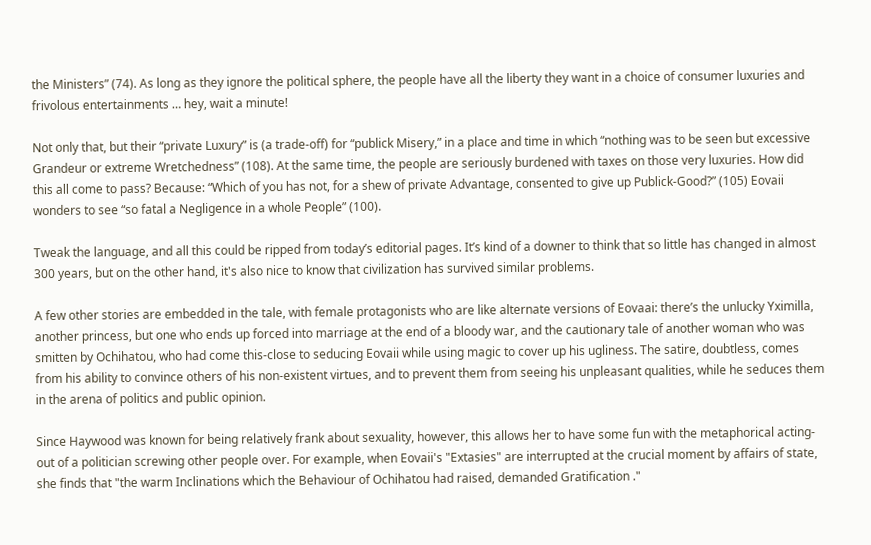the Ministers” (74). As long as they ignore the political sphere, the people have all the liberty they want in a choice of consumer luxuries and frivolous entertainments … hey, wait a minute!

Not only that, but their “private Luxury” is (a trade-off) for “publick Misery,” in a place and time in which “nothing was to be seen but excessive Grandeur or extreme Wretchedness” (108). At the same time, the people are seriously burdened with taxes on those very luxuries. How did this all come to pass? Because: “Which of you has not, for a shew of private Advantage, consented to give up Publick-Good?” (105) Eovaii wonders to see “so fatal a Negligence in a whole People” (100).

Tweak the language, and all this could be ripped from today’s editorial pages. It’s kind of a downer to think that so little has changed in almost 300 years, but on the other hand, it's also nice to know that civilization has survived similar problems.

A few other stories are embedded in the tale, with female protagonists who are like alternate versions of Eovaai: there’s the unlucky Yximilla, another princess, but one who ends up forced into marriage at the end of a bloody war, and the cautionary tale of another woman who was smitten by Ochihatou, who had come this-close to seducing Eovaii while using magic to cover up his ugliness. The satire, doubtless, comes from his ability to convince others of his non-existent virtues, and to prevent them from seeing his unpleasant qualities, while he seduces them in the arena of politics and public opinion.

Since Haywood was known for being relatively frank about sexuality, however, this allows her to have some fun with the metaphorical acting-out of a politician screwing other people over. For example, when Eovaii's "Extasies" are interrupted at the crucial moment by affairs of state, she finds that "the warm Inclinations which the Behaviour of Ochihatou had raised, demanded Gratification ."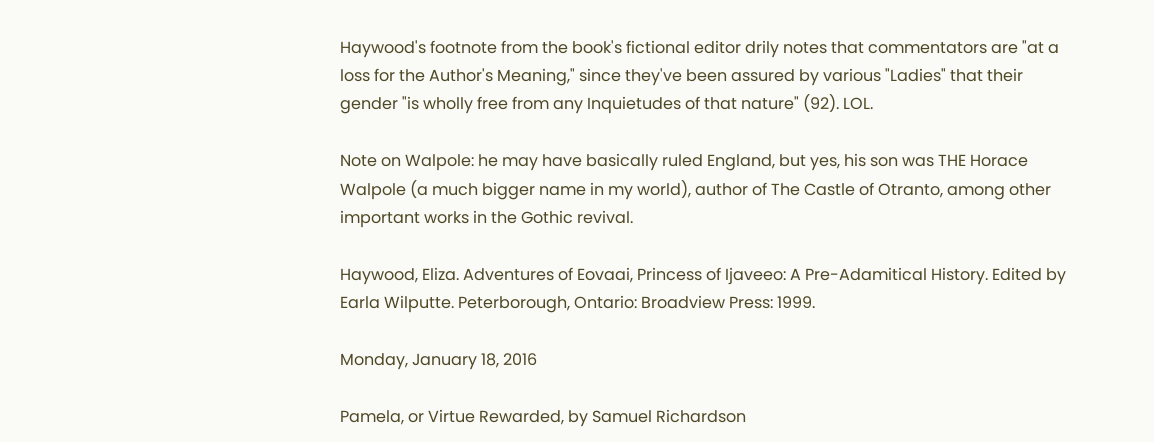Haywood's footnote from the book's fictional editor drily notes that commentators are "at a loss for the Author's Meaning," since they've been assured by various "Ladies" that their gender "is wholly free from any Inquietudes of that nature" (92). LOL.

Note on Walpole: he may have basically ruled England, but yes, his son was THE Horace Walpole (a much bigger name in my world), author of The Castle of Otranto, among other important works in the Gothic revival.

Haywood, Eliza. Adventures of Eovaai, Princess of Ijaveeo: A Pre-Adamitical History. Edited by Earla Wilputte. Peterborough, Ontario: Broadview Press: 1999.

Monday, January 18, 2016

Pamela, or Virtue Rewarded, by Samuel Richardson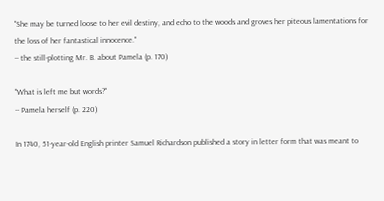"She may be turned loose to her evil destiny, and echo to the woods and groves her piteous lamentations for the loss of her fantastical innocence."
-- the still-plotting Mr. B. about Pamela (p. 170)

"What is left me but words?"
-- Pamela herself (p. 220)

In 1740, 51-year-old English printer Samuel Richardson published a story in letter form that was meant to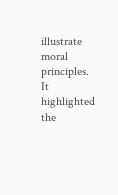illustrate moral principles.  It highlighted the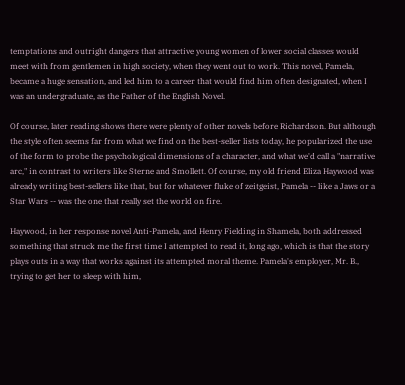temptations and outright dangers that attractive young women of lower social classes would meet with from gentlemen in high society, when they went out to work. This novel, Pamela, became a huge sensation, and led him to a career that would find him often designated, when I was an undergraduate, as the Father of the English Novel.

Of course, later reading shows there were plenty of other novels before Richardson. But although the style often seems far from what we find on the best-seller lists today, he popularized the use of the form to probe the psychological dimensions of a character, and what we'd call a "narrative arc," in contrast to writers like Sterne and Smollett. Of course, my old friend Eliza Haywood was already writing best-sellers like that, but for whatever fluke of zeitgeist, Pamela -- like a Jaws or a Star Wars -- was the one that really set the world on fire.

Haywood, in her response novel Anti-Pamela, and Henry Fielding in Shamela, both addressed something that struck me the first time I attempted to read it, long ago, which is that the story plays outs in a way that works against its attempted moral theme. Pamela's employer, Mr. B., trying to get her to sleep with him,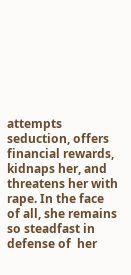attempts seduction, offers financial rewards, kidnaps her, and threatens her with rape. In the face of all, she remains so steadfast in defense of  her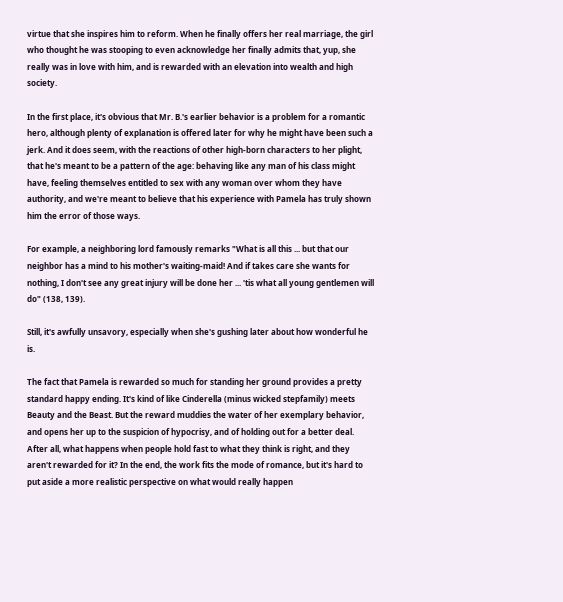virtue that she inspires him to reform. When he finally offers her real marriage, the girl who thought he was stooping to even acknowledge her finally admits that, yup, she really was in love with him, and is rewarded with an elevation into wealth and high society.

In the first place, it's obvious that Mr. B.'s earlier behavior is a problem for a romantic hero, although plenty of explanation is offered later for why he might have been such a jerk. And it does seem, with the reactions of other high-born characters to her plight, that he's meant to be a pattern of the age: behaving like any man of his class might have, feeling themselves entitled to sex with any woman over whom they have authority, and we're meant to believe that his experience with Pamela has truly shown him the error of those ways.

For example, a neighboring lord famously remarks "What is all this ... but that our neighbor has a mind to his mother's waiting-maid! And if takes care she wants for nothing, I don't see any great injury will be done her ... 'tis what all young gentlemen will do" (138, 139).

Still, it's awfully unsavory, especially when she's gushing later about how wonderful he is.

The fact that Pamela is rewarded so much for standing her ground provides a pretty standard happy ending. It's kind of like Cinderella (minus wicked stepfamily) meets Beauty and the Beast. But the reward muddies the water of her exemplary behavior, and opens her up to the suspicion of hypocrisy, and of holding out for a better deal. After all, what happens when people hold fast to what they think is right, and they aren't rewarded for it? In the end, the work fits the mode of romance, but it's hard to put aside a more realistic perspective on what would really happen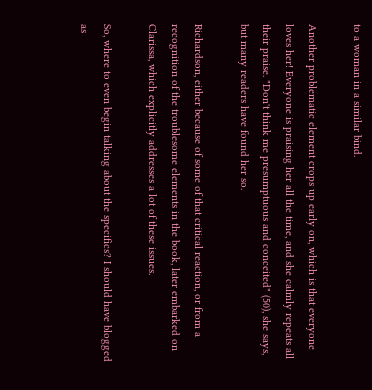to a woman in a similar bind.

Another problematic element crops up early on, which is that everyone loves her! Everyone is praising her all the time, and she calmly repeats all their praise. "Don't think me presumptuous and conceited" (50), she says, but many readers have found her so.

Richardson, either because of some of that critical reaction, or from a recognition of the troublesome elements in the book, later embarked on Clarissa, which explicitly addresses a lot of these issues.

So, where to even begin talking about the specifics? I should have blogged as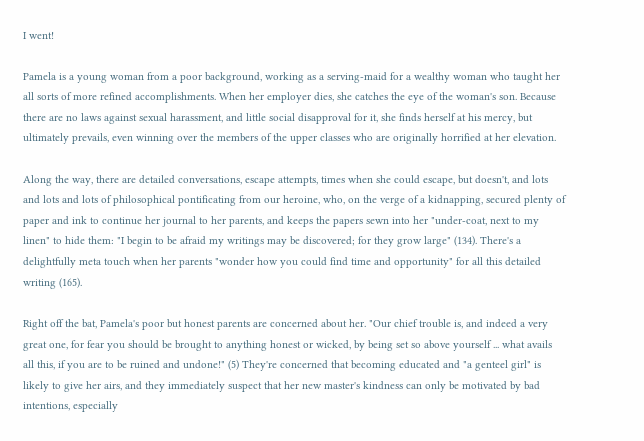I went!

Pamela is a young woman from a poor background, working as a serving-maid for a wealthy woman who taught her all sorts of more refined accomplishments. When her employer dies, she catches the eye of the woman's son. Because there are no laws against sexual harassment, and little social disapproval for it, she finds herself at his mercy, but ultimately prevails, even winning over the members of the upper classes who are originally horrified at her elevation.

Along the way, there are detailed conversations, escape attempts, times when she could escape, but doesn't, and lots and lots and lots of philosophical pontificating from our heroine, who, on the verge of a kidnapping, secured plenty of paper and ink to continue her journal to her parents, and keeps the papers sewn into her "under-coat, next to my linen" to hide them: "I begin to be afraid my writings may be discovered; for they grow large" (134). There's a delightfully meta touch when her parents "wonder how you could find time and opportunity" for all this detailed writing (165).

Right off the bat, Pamela's poor but honest parents are concerned about her. "Our chief trouble is, and indeed a very great one, for fear you should be brought to anything honest or wicked, by being set so above yourself ... what avails all this, if you are to be ruined and undone!" (5) They're concerned that becoming educated and "a genteel girl" is likely to give her airs, and they immediately suspect that her new master's kindness can only be motivated by bad intentions, especially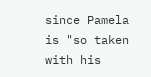since Pamela is "so taken with his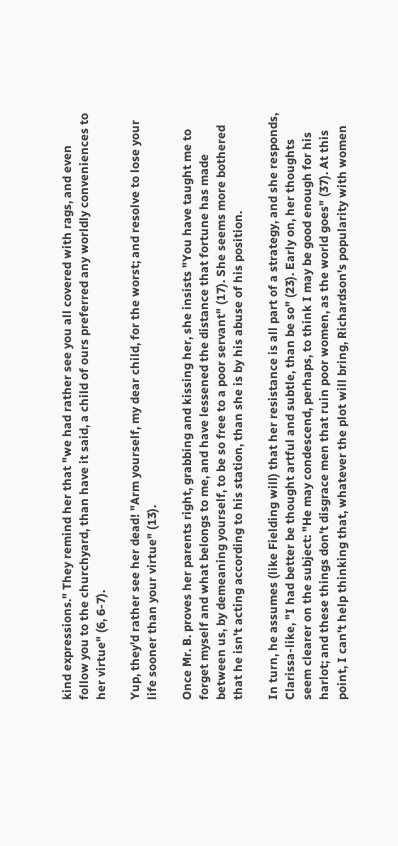kind expressions." They remind her that "we had rather see you all covered with rags, and even follow you to the churchyard, than have it said, a child of ours preferred any worldly conveniences to her virtue" (6, 6-7).

Yup, they'd rather see her dead! "Arm yourself, my dear child, for the worst; and resolve to lose your life sooner than your virtue" (13).

Once Mr. B. proves her parents right, grabbing and kissing her, she insists "You have taught me to forget myself and what belongs to me, and have lessened the distance that fortune has made between us, by demeaning yourself, to be so free to a poor servant" (17). She seems more bothered that he isn't acting according to his station, than she is by his abuse of his position.

In turn, he assumes (like Fielding will) that her resistance is all part of a strategy, and she responds, Clarissa-like, "I had better be thought artful and subtle, than be so" (23). Early on, her thoughts seem clearer on the subject: "He may condescend, perhaps, to think I may be good enough for his harlot; and these things don't disgrace men that ruin poor women, as the world goes" (37). At this point, I can't help thinking that, whatever the plot will bring, Richardson's popularity with women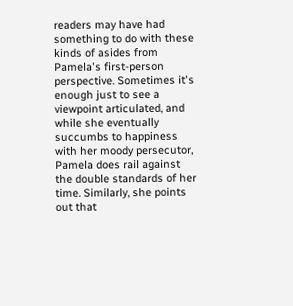readers may have had something to do with these kinds of asides from Pamela's first-person perspective. Sometimes it's enough just to see a viewpoint articulated, and while she eventually succumbs to happiness with her moody persecutor, Pamela does rail against the double standards of her time. Similarly, she points out that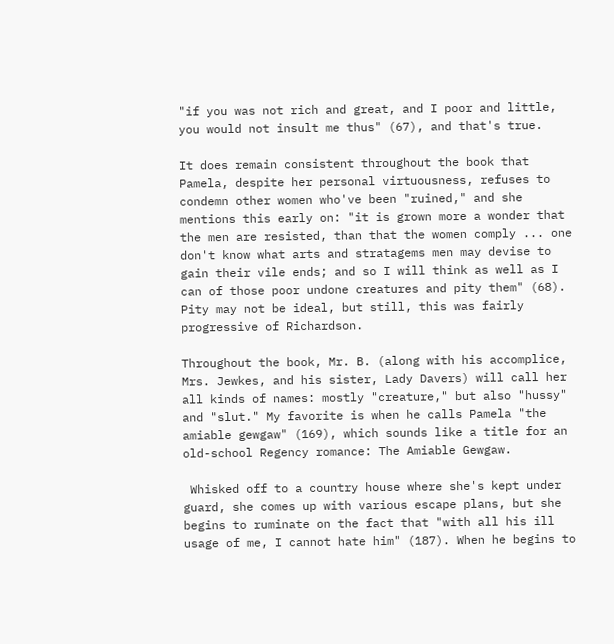"if you was not rich and great, and I poor and little, you would not insult me thus" (67), and that's true.

It does remain consistent throughout the book that Pamela, despite her personal virtuousness, refuses to condemn other women who've been "ruined," and she mentions this early on: "it is grown more a wonder that the men are resisted, than that the women comply ... one don't know what arts and stratagems men may devise to gain their vile ends; and so I will think as well as I can of those poor undone creatures and pity them" (68). Pity may not be ideal, but still, this was fairly progressive of Richardson.

Throughout the book, Mr. B. (along with his accomplice, Mrs. Jewkes, and his sister, Lady Davers) will call her all kinds of names: mostly "creature," but also "hussy" and "slut." My favorite is when he calls Pamela "the amiable gewgaw" (169), which sounds like a title for an old-school Regency romance: The Amiable Gewgaw.

 Whisked off to a country house where she's kept under guard, she comes up with various escape plans, but she begins to ruminate on the fact that "with all his ill usage of me, I cannot hate him" (187). When he begins to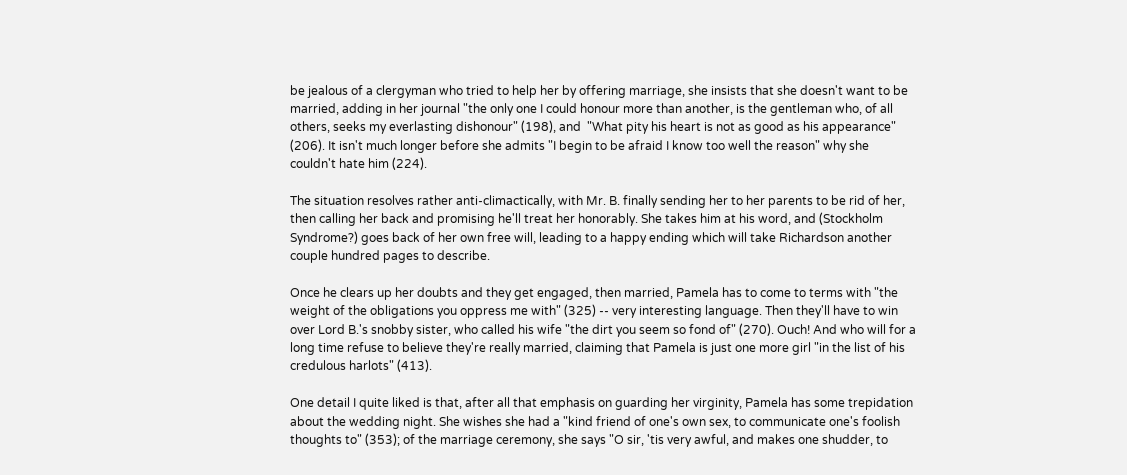be jealous of a clergyman who tried to help her by offering marriage, she insists that she doesn't want to be married, adding in her journal "the only one I could honour more than another, is the gentleman who, of all others, seeks my everlasting dishonour" (198), and  "What pity his heart is not as good as his appearance" (206). It isn't much longer before she admits "I begin to be afraid I know too well the reason" why she couldn't hate him (224).

The situation resolves rather anti-climactically, with Mr. B. finally sending her to her parents to be rid of her, then calling her back and promising he'll treat her honorably. She takes him at his word, and (Stockholm Syndrome?) goes back of her own free will, leading to a happy ending which will take Richardson another couple hundred pages to describe.

Once he clears up her doubts and they get engaged, then married, Pamela has to come to terms with "the weight of the obligations you oppress me with" (325) -- very interesting language. Then they'll have to win over Lord B.'s snobby sister, who called his wife "the dirt you seem so fond of" (270). Ouch! And who will for a long time refuse to believe they're really married, claiming that Pamela is just one more girl "in the list of his credulous harlots" (413).

One detail I quite liked is that, after all that emphasis on guarding her virginity, Pamela has some trepidation about the wedding night. She wishes she had a "kind friend of one's own sex, to communicate one's foolish thoughts to" (353); of the marriage ceremony, she says "O sir, 'tis very awful, and makes one shudder, to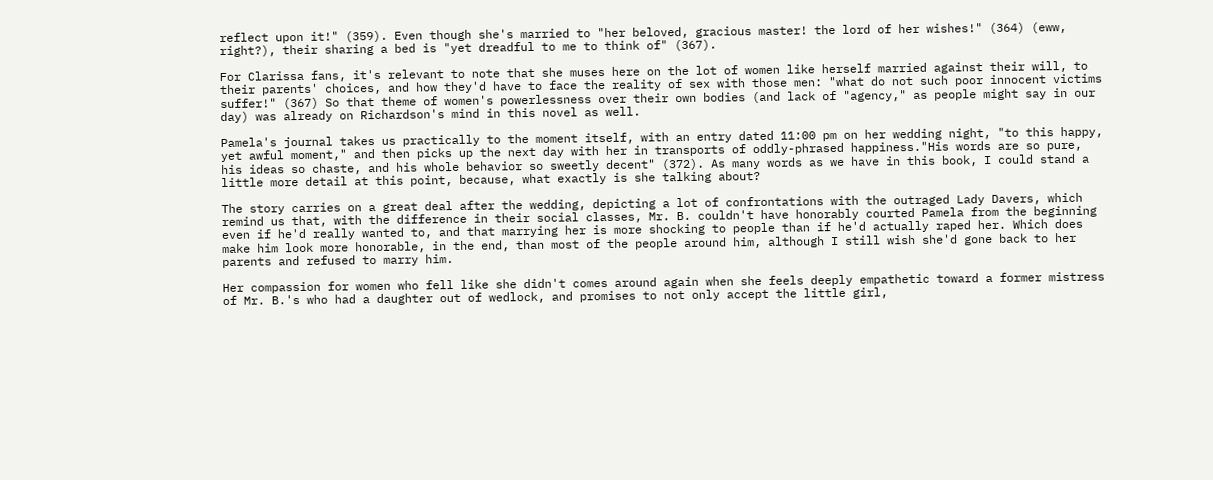reflect upon it!" (359). Even though she's married to "her beloved, gracious master! the lord of her wishes!" (364) (eww, right?), their sharing a bed is "yet dreadful to me to think of" (367).

For Clarissa fans, it's relevant to note that she muses here on the lot of women like herself married against their will, to their parents' choices, and how they'd have to face the reality of sex with those men: "what do not such poor innocent victims suffer!" (367) So that theme of women's powerlessness over their own bodies (and lack of "agency," as people might say in our day) was already on Richardson's mind in this novel as well.

Pamela's journal takes us practically to the moment itself, with an entry dated 11:00 pm on her wedding night, "to this happy, yet awful moment," and then picks up the next day with her in transports of oddly-phrased happiness."His words are so pure, his ideas so chaste, and his whole behavior so sweetly decent" (372). As many words as we have in this book, I could stand a little more detail at this point, because, what exactly is she talking about?

The story carries on a great deal after the wedding, depicting a lot of confrontations with the outraged Lady Davers, which remind us that, with the difference in their social classes, Mr. B. couldn't have honorably courted Pamela from the beginning even if he'd really wanted to, and that marrying her is more shocking to people than if he'd actually raped her. Which does make him look more honorable, in the end, than most of the people around him, although I still wish she'd gone back to her parents and refused to marry him.

Her compassion for women who fell like she didn't comes around again when she feels deeply empathetic toward a former mistress of Mr. B.'s who had a daughter out of wedlock, and promises to not only accept the little girl,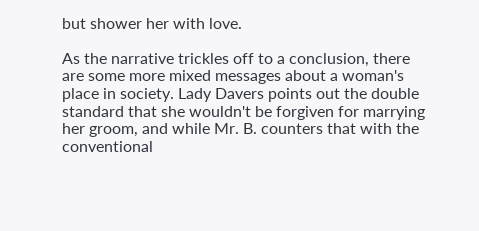but shower her with love.

As the narrative trickles off to a conclusion, there are some more mixed messages about a woman's place in society. Lady Davers points out the double standard that she wouldn't be forgiven for marrying her groom, and while Mr. B. counters that with the conventional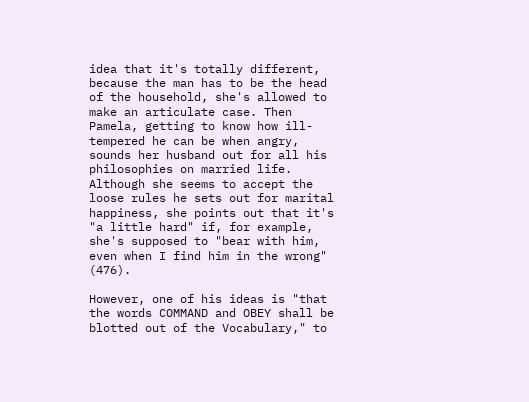idea that it's totally different, because the man has to be the head of the household, she's allowed to make an articulate case. Then Pamela, getting to know how ill-tempered he can be when angry, sounds her husband out for all his philosophies on married life. Although she seems to accept the loose rules he sets out for marital happiness, she points out that it's "a little hard" if, for example, she's supposed to "bear with him, even when I find him in the wrong" (476).

However, one of his ideas is "that the words COMMAND and OBEY shall be blotted out of the Vocabulary," to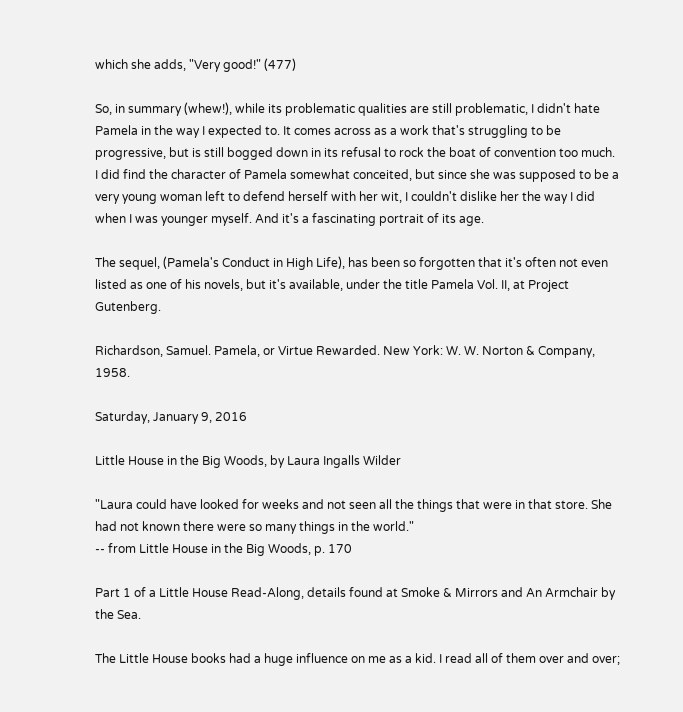which she adds, "Very good!" (477)

So, in summary (whew!), while its problematic qualities are still problematic, I didn't hate Pamela in the way I expected to. It comes across as a work that's struggling to be progressive, but is still bogged down in its refusal to rock the boat of convention too much. I did find the character of Pamela somewhat conceited, but since she was supposed to be a very young woman left to defend herself with her wit, I couldn't dislike her the way I did when I was younger myself. And it's a fascinating portrait of its age.

The sequel, (Pamela's Conduct in High Life), has been so forgotten that it's often not even listed as one of his novels, but it's available, under the title Pamela Vol. II, at Project Gutenberg.

Richardson, Samuel. Pamela, or Virtue Rewarded. New York: W. W. Norton & Company, 1958.

Saturday, January 9, 2016

Little House in the Big Woods, by Laura Ingalls Wilder

"Laura could have looked for weeks and not seen all the things that were in that store. She had not known there were so many things in the world."
-- from Little House in the Big Woods, p. 170

Part 1 of a Little House Read-Along, details found at Smoke & Mirrors and An Armchair by the Sea.

The Little House books had a huge influence on me as a kid. I read all of them over and over;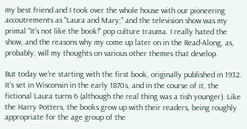my best friend and I took over the whole house with our pioneering accoutrements as "Laura and Mary;" and the television show was my primal "It's not like the book!" pop culture trauma. I really hated the show, and the reasons why my come up later on in the Read-Along, as, probably, will my thoughts on various other themes that develop.

But today we're starting with the first book, originally published in 1932. It's set in Wisconsin in the early 1870s, and in the course of it, the fictional Laura turns 6 (although the real thing was a tish younger). Like the Harry Potters, the books grow up with their readers, being roughly appropriate for the age group of the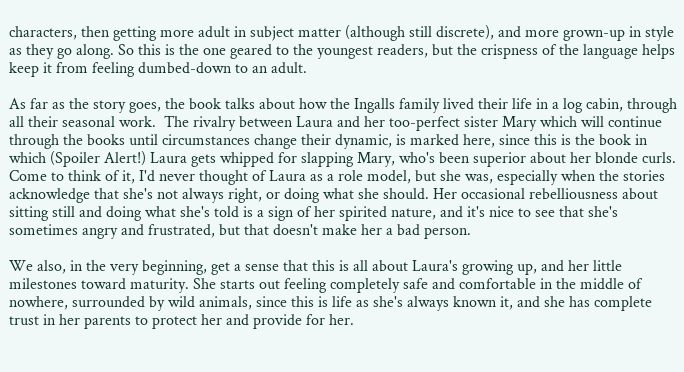characters, then getting more adult in subject matter (although still discrete), and more grown-up in style as they go along. So this is the one geared to the youngest readers, but the crispness of the language helps keep it from feeling dumbed-down to an adult.

As far as the story goes, the book talks about how the Ingalls family lived their life in a log cabin, through all their seasonal work.  The rivalry between Laura and her too-perfect sister Mary which will continue through the books until circumstances change their dynamic, is marked here, since this is the book in which (Spoiler Alert!) Laura gets whipped for slapping Mary, who's been superior about her blonde curls. Come to think of it, I'd never thought of Laura as a role model, but she was, especially when the stories acknowledge that she's not always right, or doing what she should. Her occasional rebelliousness about sitting still and doing what she's told is a sign of her spirited nature, and it's nice to see that she's sometimes angry and frustrated, but that doesn't make her a bad person.

We also, in the very beginning, get a sense that this is all about Laura's growing up, and her little milestones toward maturity. She starts out feeling completely safe and comfortable in the middle of nowhere, surrounded by wild animals, since this is life as she's always known it, and she has complete trust in her parents to protect her and provide for her.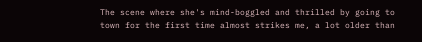The scene where she's mind-boggled and thrilled by going to town for the first time almost strikes me, a lot older than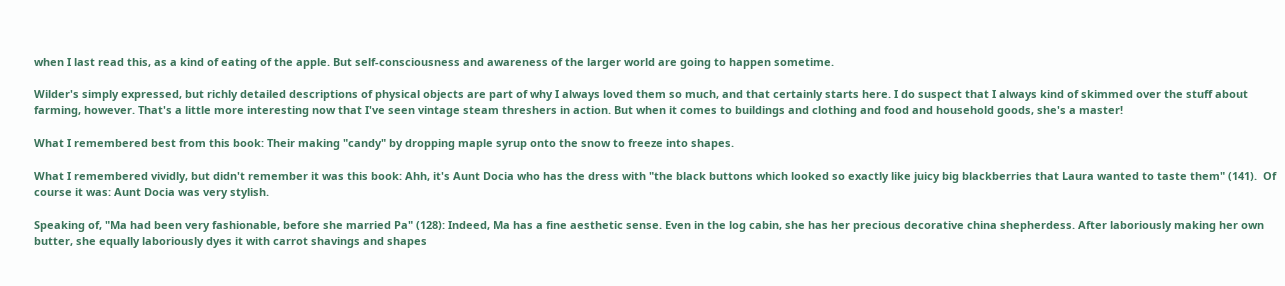when I last read this, as a kind of eating of the apple. But self-consciousness and awareness of the larger world are going to happen sometime.

Wilder's simply expressed, but richly detailed descriptions of physical objects are part of why I always loved them so much, and that certainly starts here. I do suspect that I always kind of skimmed over the stuff about farming, however. That's a little more interesting now that I've seen vintage steam threshers in action. But when it comes to buildings and clothing and food and household goods, she's a master!

What I remembered best from this book: Their making "candy" by dropping maple syrup onto the snow to freeze into shapes.

What I remembered vividly, but didn't remember it was this book: Ahh, it's Aunt Docia who has the dress with "the black buttons which looked so exactly like juicy big blackberries that Laura wanted to taste them" (141).  Of course it was: Aunt Docia was very stylish.

Speaking of, "Ma had been very fashionable, before she married Pa" (128): Indeed, Ma has a fine aesthetic sense. Even in the log cabin, she has her precious decorative china shepherdess. After laboriously making her own butter, she equally laboriously dyes it with carrot shavings and shapes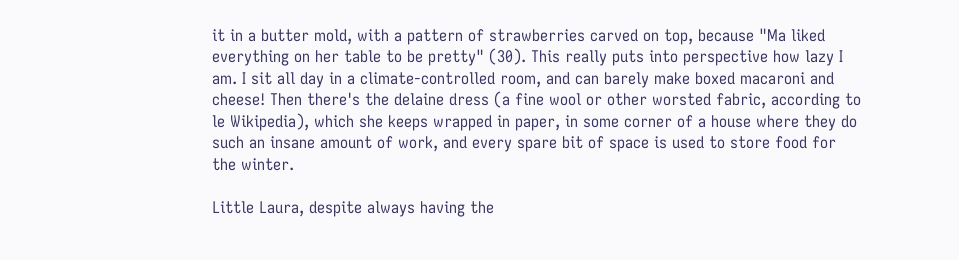it in a butter mold, with a pattern of strawberries carved on top, because "Ma liked everything on her table to be pretty" (30). This really puts into perspective how lazy I am. I sit all day in a climate-controlled room, and can barely make boxed macaroni and cheese! Then there's the delaine dress (a fine wool or other worsted fabric, according to le Wikipedia), which she keeps wrapped in paper, in some corner of a house where they do such an insane amount of work, and every spare bit of space is used to store food for the winter.

Little Laura, despite always having the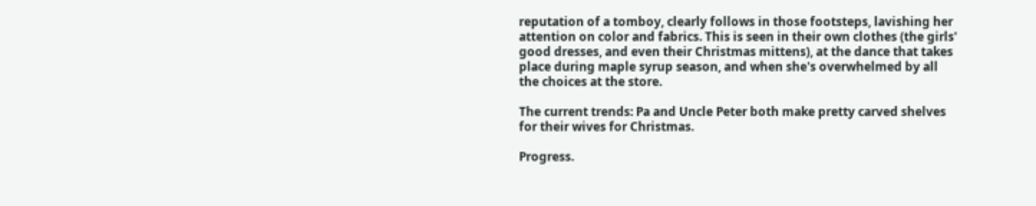reputation of a tomboy, clearly follows in those footsteps, lavishing her attention on color and fabrics. This is seen in their own clothes (the girls' good dresses, and even their Christmas mittens), at the dance that takes place during maple syrup season, and when she's overwhelmed by all the choices at the store.

The current trends: Pa and Uncle Peter both make pretty carved shelves for their wives for Christmas.

Progress.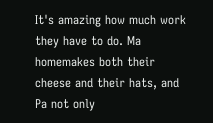It's amazing how much work they have to do. Ma homemakes both their cheese and their hats, and Pa not only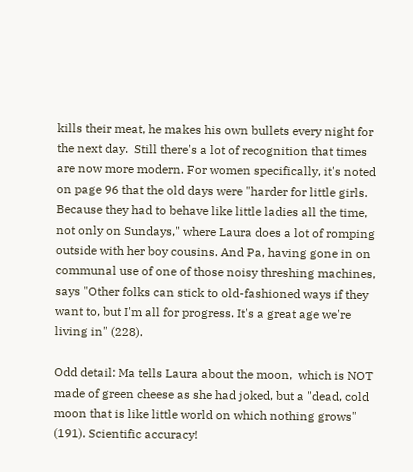kills their meat, he makes his own bullets every night for the next day.  Still there's a lot of recognition that times are now more modern. For women specifically, it's noted on page 96 that the old days were "harder for little girls. Because they had to behave like little ladies all the time,  not only on Sundays," where Laura does a lot of romping outside with her boy cousins. And Pa, having gone in on communal use of one of those noisy threshing machines, says "Other folks can stick to old-fashioned ways if they want to, but I'm all for progress. It's a great age we're living in" (228).

Odd detail: Ma tells Laura about the moon,  which is NOT made of green cheese as she had joked, but a "dead, cold moon that is like little world on which nothing grows" (191). Scientific accuracy!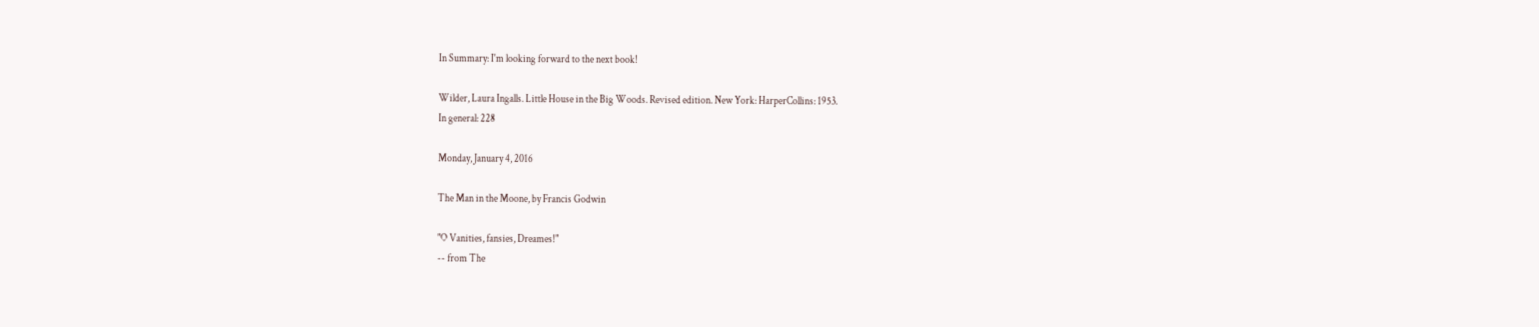In Summary: I'm looking forward to the next book!

Wilder, Laura Ingalls. Little House in the Big Woods. Revised edition. New York: HarperCollins: 1953.
In general: 228

Monday, January 4, 2016

The Man in the Moone, by Francis Godwin

"O Vanities, fansies, Dreames!"
-- from The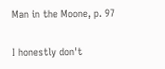Man in the Moone, p. 97

I honestly don't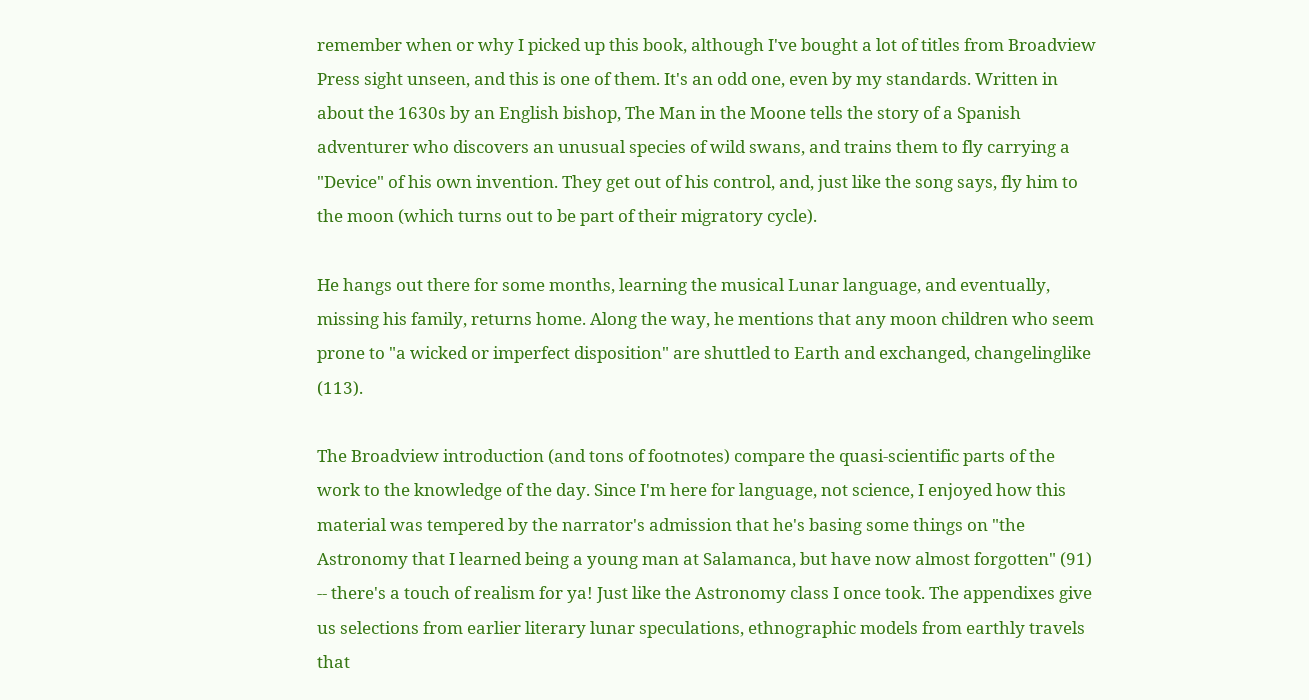remember when or why I picked up this book, although I've bought a lot of titles from Broadview Press sight unseen, and this is one of them. It's an odd one, even by my standards. Written in about the 1630s by an English bishop, The Man in the Moone tells the story of a Spanish adventurer who discovers an unusual species of wild swans, and trains them to fly carrying a "Device" of his own invention. They get out of his control, and, just like the song says, fly him to the moon (which turns out to be part of their migratory cycle).

He hangs out there for some months, learning the musical Lunar language, and eventually, missing his family, returns home. Along the way, he mentions that any moon children who seem prone to "a wicked or imperfect disposition" are shuttled to Earth and exchanged, changelinglike (113).

The Broadview introduction (and tons of footnotes) compare the quasi-scientific parts of the work to the knowledge of the day. Since I'm here for language, not science, I enjoyed how this material was tempered by the narrator's admission that he's basing some things on "the Astronomy that I learned being a young man at Salamanca, but have now almost forgotten" (91) -- there's a touch of realism for ya! Just like the Astronomy class I once took. The appendixes give us selections from earlier literary lunar speculations, ethnographic models from earthly travels that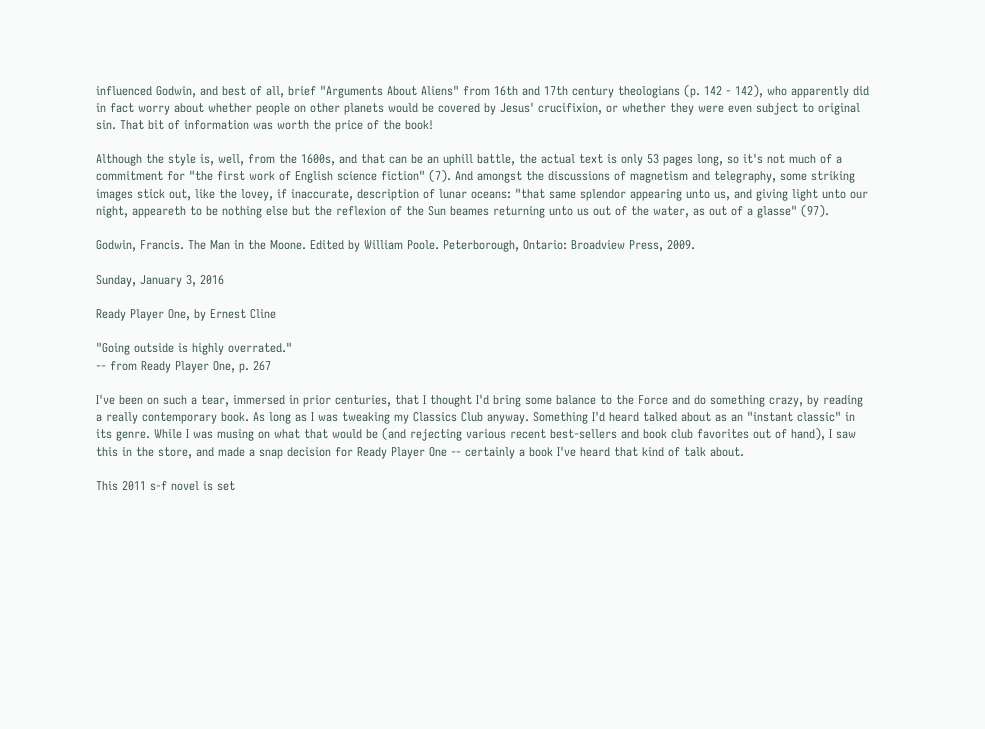influenced Godwin, and best of all, brief "Arguments About Aliens" from 16th and 17th century theologians (p. 142 - 142), who apparently did in fact worry about whether people on other planets would be covered by Jesus' crucifixion, or whether they were even subject to original sin. That bit of information was worth the price of the book!

Although the style is, well, from the 1600s, and that can be an uphill battle, the actual text is only 53 pages long, so it's not much of a commitment for "the first work of English science fiction" (7). And amongst the discussions of magnetism and telegraphy, some striking images stick out, like the lovey, if inaccurate, description of lunar oceans: "that same splendor appearing unto us, and giving light unto our night, appeareth to be nothing else but the reflexion of the Sun beames returning unto us out of the water, as out of a glasse" (97).

Godwin, Francis. The Man in the Moone. Edited by William Poole. Peterborough, Ontario: Broadview Press, 2009.

Sunday, January 3, 2016

Ready Player One, by Ernest Cline

"Going outside is highly overrated."
-- from Ready Player One, p. 267

I've been on such a tear, immersed in prior centuries, that I thought I'd bring some balance to the Force and do something crazy, by reading a really contemporary book. As long as I was tweaking my Classics Club anyway. Something I'd heard talked about as an "instant classic" in its genre. While I was musing on what that would be (and rejecting various recent best-sellers and book club favorites out of hand), I saw this in the store, and made a snap decision for Ready Player One -- certainly a book I've heard that kind of talk about.

This 2011 s-f novel is set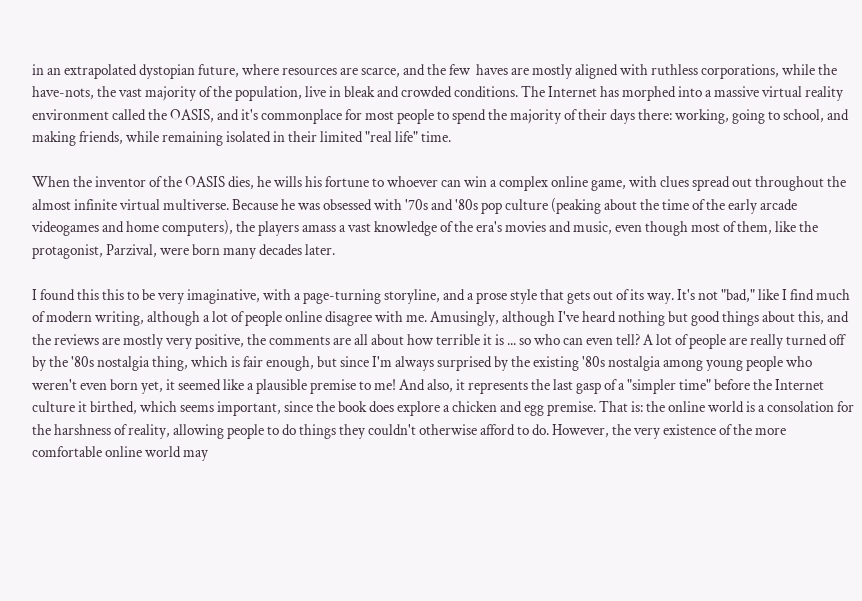in an extrapolated dystopian future, where resources are scarce, and the few  haves are mostly aligned with ruthless corporations, while the have-nots, the vast majority of the population, live in bleak and crowded conditions. The Internet has morphed into a massive virtual reality environment called the OASIS, and it's commonplace for most people to spend the majority of their days there: working, going to school, and making friends, while remaining isolated in their limited "real life" time.

When the inventor of the OASIS dies, he wills his fortune to whoever can win a complex online game, with clues spread out throughout the almost infinite virtual multiverse. Because he was obsessed with '70s and '80s pop culture (peaking about the time of the early arcade videogames and home computers), the players amass a vast knowledge of the era's movies and music, even though most of them, like the protagonist, Parzival, were born many decades later.

I found this this to be very imaginative, with a page-turning storyline, and a prose style that gets out of its way. It's not "bad," like I find much of modern writing, although a lot of people online disagree with me. Amusingly, although I've heard nothing but good things about this, and the reviews are mostly very positive, the comments are all about how terrible it is ... so who can even tell? A lot of people are really turned off by the '80s nostalgia thing, which is fair enough, but since I'm always surprised by the existing '80s nostalgia among young people who weren't even born yet, it seemed like a plausible premise to me! And also, it represents the last gasp of a "simpler time" before the Internet culture it birthed, which seems important, since the book does explore a chicken and egg premise. That is: the online world is a consolation for the harshness of reality, allowing people to do things they couldn't otherwise afford to do. However, the very existence of the more comfortable online world may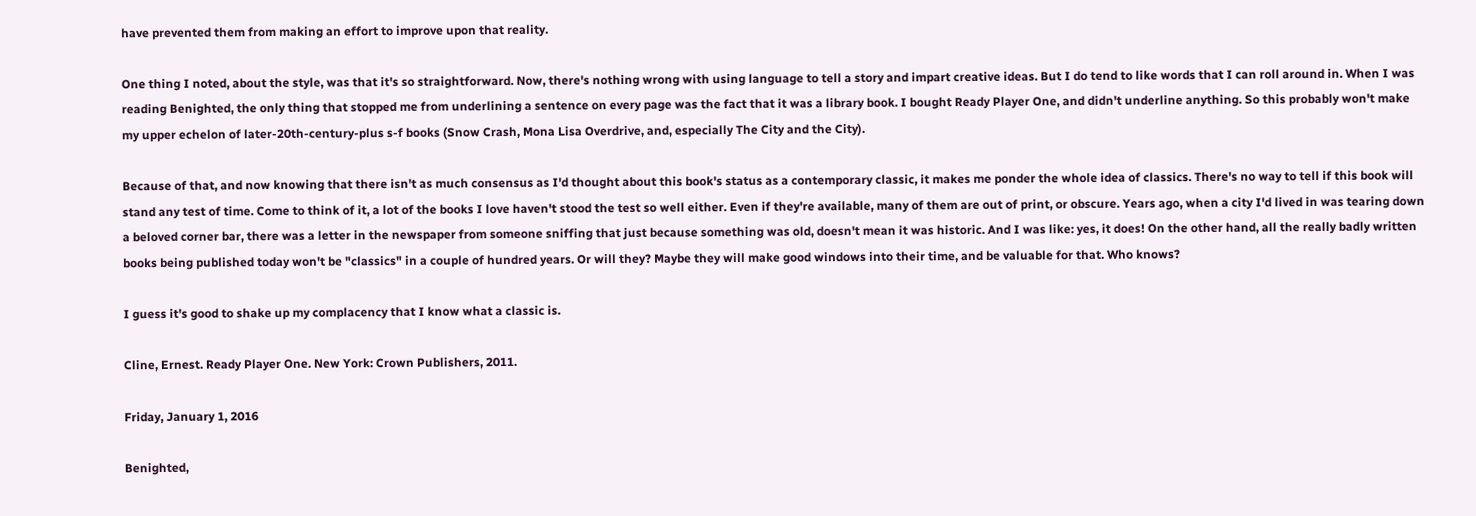have prevented them from making an effort to improve upon that reality.

One thing I noted, about the style, was that it's so straightforward. Now, there's nothing wrong with using language to tell a story and impart creative ideas. But I do tend to like words that I can roll around in. When I was reading Benighted, the only thing that stopped me from underlining a sentence on every page was the fact that it was a library book. I bought Ready Player One, and didn't underline anything. So this probably won't make my upper echelon of later-20th-century-plus s-f books (Snow Crash, Mona Lisa Overdrive, and, especially The City and the City).

Because of that, and now knowing that there isn't as much consensus as I'd thought about this book's status as a contemporary classic, it makes me ponder the whole idea of classics. There's no way to tell if this book will stand any test of time. Come to think of it, a lot of the books I love haven't stood the test so well either. Even if they're available, many of them are out of print, or obscure. Years ago, when a city I'd lived in was tearing down a beloved corner bar, there was a letter in the newspaper from someone sniffing that just because something was old, doesn't mean it was historic. And I was like: yes, it does! On the other hand, all the really badly written books being published today won't be "classics" in a couple of hundred years. Or will they? Maybe they will make good windows into their time, and be valuable for that. Who knows?

I guess it's good to shake up my complacency that I know what a classic is.

Cline, Ernest. Ready Player One. New York: Crown Publishers, 2011.

Friday, January 1, 2016

Benighted,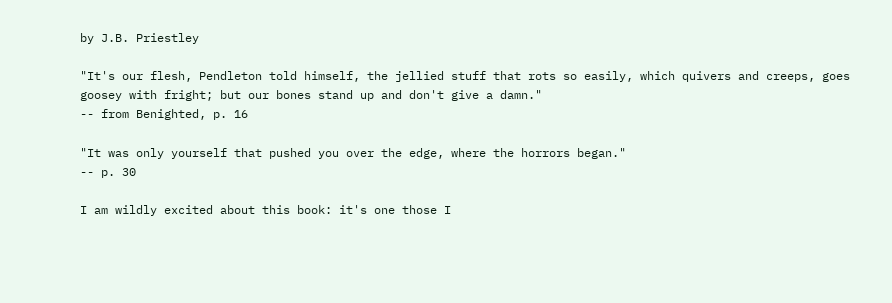by J.B. Priestley

"It's our flesh, Pendleton told himself, the jellied stuff that rots so easily, which quivers and creeps, goes goosey with fright; but our bones stand up and don't give a damn."
-- from Benighted, p. 16

"It was only yourself that pushed you over the edge, where the horrors began."
-- p. 30

I am wildly excited about this book: it's one those I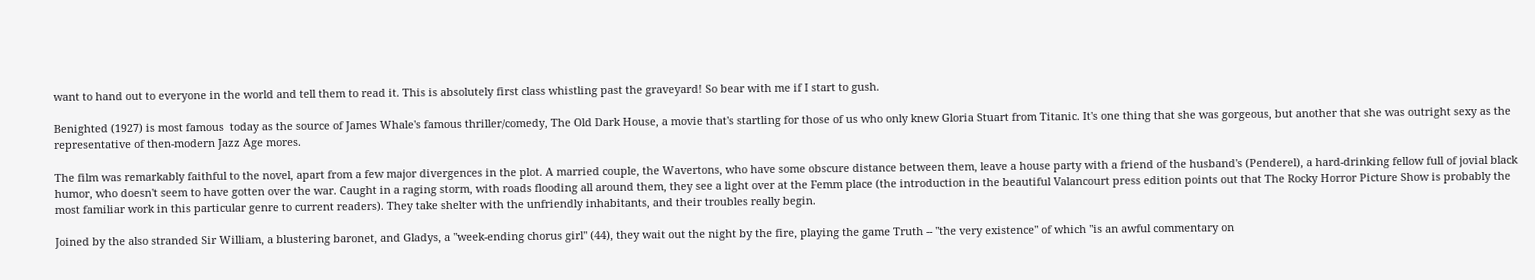want to hand out to everyone in the world and tell them to read it. This is absolutely first class whistling past the graveyard! So bear with me if I start to gush.

Benighted (1927) is most famous  today as the source of James Whale's famous thriller/comedy, The Old Dark House, a movie that's startling for those of us who only knew Gloria Stuart from Titanic. It's one thing that she was gorgeous, but another that she was outright sexy as the representative of then-modern Jazz Age mores.

The film was remarkably faithful to the novel, apart from a few major divergences in the plot. A married couple, the Wavertons, who have some obscure distance between them, leave a house party with a friend of the husband's (Penderel), a hard-drinking fellow full of jovial black humor, who doesn't seem to have gotten over the war. Caught in a raging storm, with roads flooding all around them, they see a light over at the Femm place (the introduction in the beautiful Valancourt press edition points out that The Rocky Horror Picture Show is probably the most familiar work in this particular genre to current readers). They take shelter with the unfriendly inhabitants, and their troubles really begin.

Joined by the also stranded Sir William, a blustering baronet, and Gladys, a "week-ending chorus girl" (44), they wait out the night by the fire, playing the game Truth -- "the very existence" of which "is an awful commentary on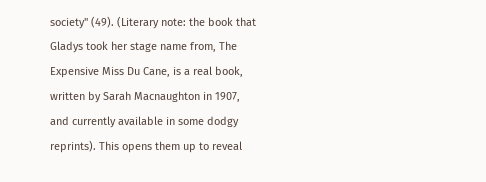society" (49). (Literary note: the book that Gladys took her stage name from, The Expensive Miss Du Cane, is a real book, written by Sarah Macnaughton in 1907, and currently available in some dodgy reprints). This opens them up to reveal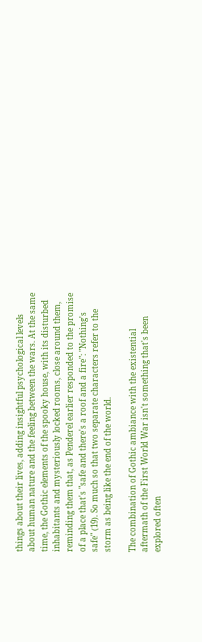things about their lives, adding insightful psychological levels about human nature and the feeling between the wars. At the same time, the Gothic elements of the spooky house, with its disturbed inhabitants and mysteriously locked rooms, close around them, reminding them that, as Penderel earlier responded to the promise of a place that's "safe and there's a roof and a fire": "Nothing's safe" (19). So much so that two separate characters refer to the storm as being like the end of the world.

The combination of Gothic ambiance with the existential aftermath of the First World War isn't something that's been explored often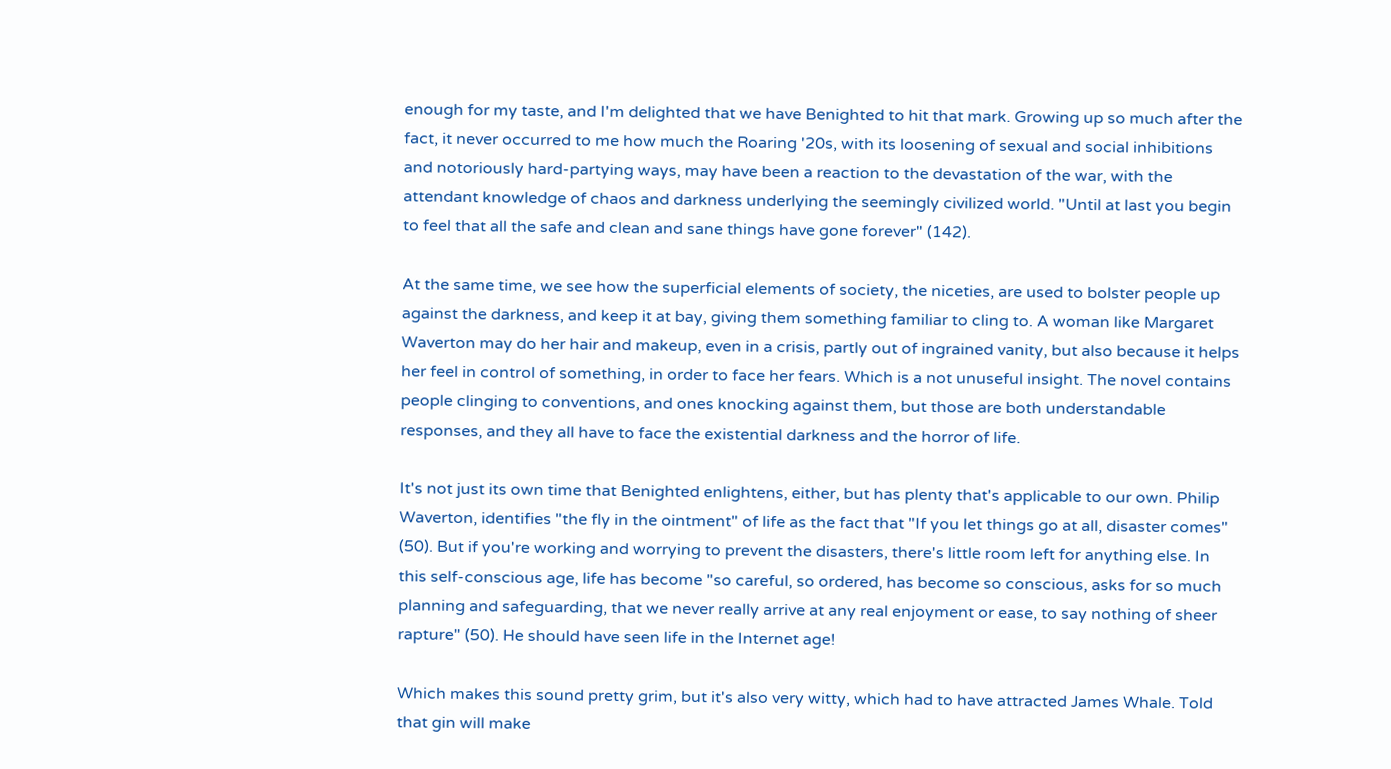enough for my taste, and I'm delighted that we have Benighted to hit that mark. Growing up so much after the fact, it never occurred to me how much the Roaring '20s, with its loosening of sexual and social inhibitions and notoriously hard-partying ways, may have been a reaction to the devastation of the war, with the attendant knowledge of chaos and darkness underlying the seemingly civilized world. "Until at last you begin to feel that all the safe and clean and sane things have gone forever" (142).

At the same time, we see how the superficial elements of society, the niceties, are used to bolster people up against the darkness, and keep it at bay, giving them something familiar to cling to. A woman like Margaret Waverton may do her hair and makeup, even in a crisis, partly out of ingrained vanity, but also because it helps her feel in control of something, in order to face her fears. Which is a not unuseful insight. The novel contains people clinging to conventions, and ones knocking against them, but those are both understandable responses, and they all have to face the existential darkness and the horror of life.

It's not just its own time that Benighted enlightens, either, but has plenty that's applicable to our own. Philip Waverton, identifies "the fly in the ointment" of life as the fact that "If you let things go at all, disaster comes" (50). But if you're working and worrying to prevent the disasters, there's little room left for anything else. In this self-conscious age, life has become "so careful, so ordered, has become so conscious, asks for so much planning and safeguarding, that we never really arrive at any real enjoyment or ease, to say nothing of sheer rapture" (50). He should have seen life in the Internet age!

Which makes this sound pretty grim, but it's also very witty, which had to have attracted James Whale. Told that gin will make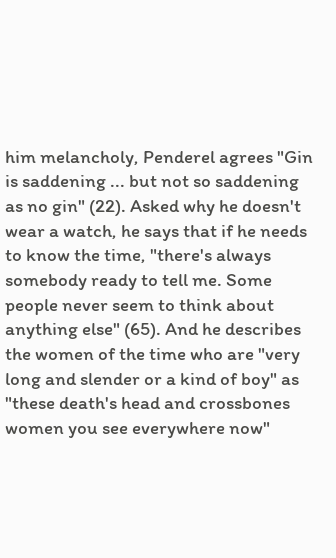him melancholy, Penderel agrees "Gin is saddening ... but not so saddening as no gin" (22). Asked why he doesn't wear a watch, he says that if he needs to know the time, "there's always somebody ready to tell me. Some people never seem to think about anything else" (65). And he describes the women of the time who are "very long and slender or a kind of boy" as "these death's head and crossbones women you see everywhere now"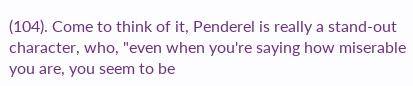(104). Come to think of it, Penderel is really a stand-out character, who, "even when you're saying how miserable you are, you seem to be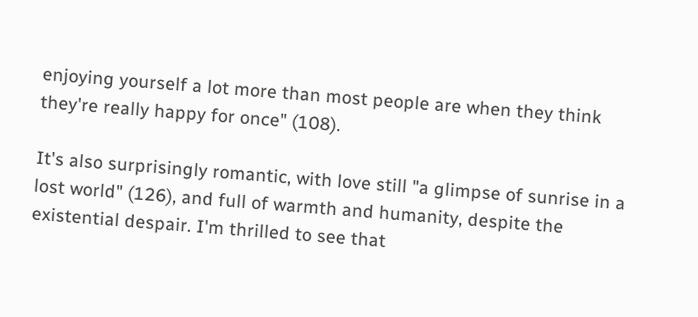enjoying yourself a lot more than most people are when they think they're really happy for once" (108).

It's also surprisingly romantic, with love still "a glimpse of sunrise in a lost world" (126), and full of warmth and humanity, despite the existential despair. I'm thrilled to see that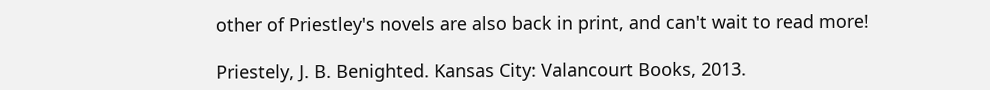other of Priestley's novels are also back in print, and can't wait to read more!

Priestely, J. B. Benighted. Kansas City: Valancourt Books, 2013.